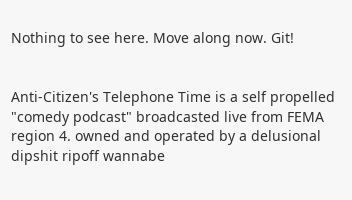Nothing to see here. Move along now. Git!


Anti-Citizen's Telephone Time is a self propelled "comedy podcast" broadcasted live from FEMA region 4. owned and operated by a delusional dipshit ripoff wannabe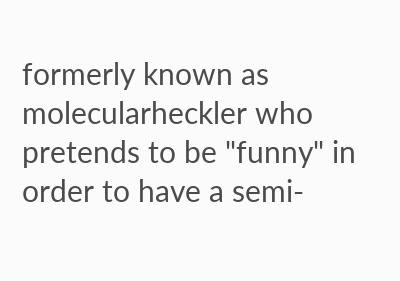formerly known as molecularheckler who pretends to be "funny" in order to have a semi-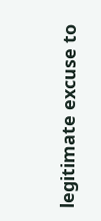legitimate excuse to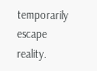temporarily escape reality.